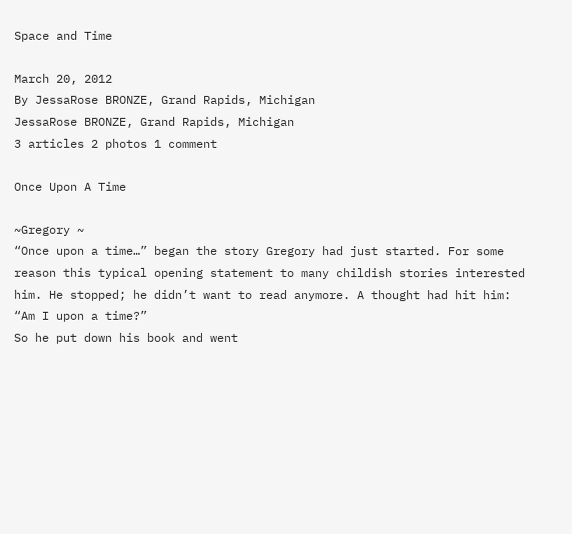Space and Time

March 20, 2012
By JessaRose BRONZE, Grand Rapids, Michigan
JessaRose BRONZE, Grand Rapids, Michigan
3 articles 2 photos 1 comment

Once Upon A Time

~Gregory ~
“Once upon a time…” began the story Gregory had just started. For some reason this typical opening statement to many childish stories interested him. He stopped; he didn’t want to read anymore. A thought had hit him:
“Am I upon a time?”
So he put down his book and went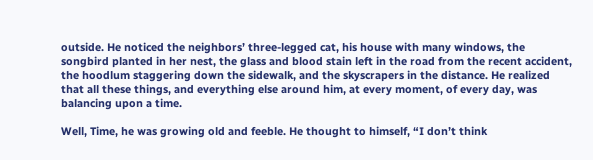outside. He noticed the neighbors’ three-legged cat, his house with many windows, the songbird planted in her nest, the glass and blood stain left in the road from the recent accident, the hoodlum staggering down the sidewalk, and the skyscrapers in the distance. He realized that all these things, and everything else around him, at every moment, of every day, was balancing upon a time.

Well, Time, he was growing old and feeble. He thought to himself, “I don’t think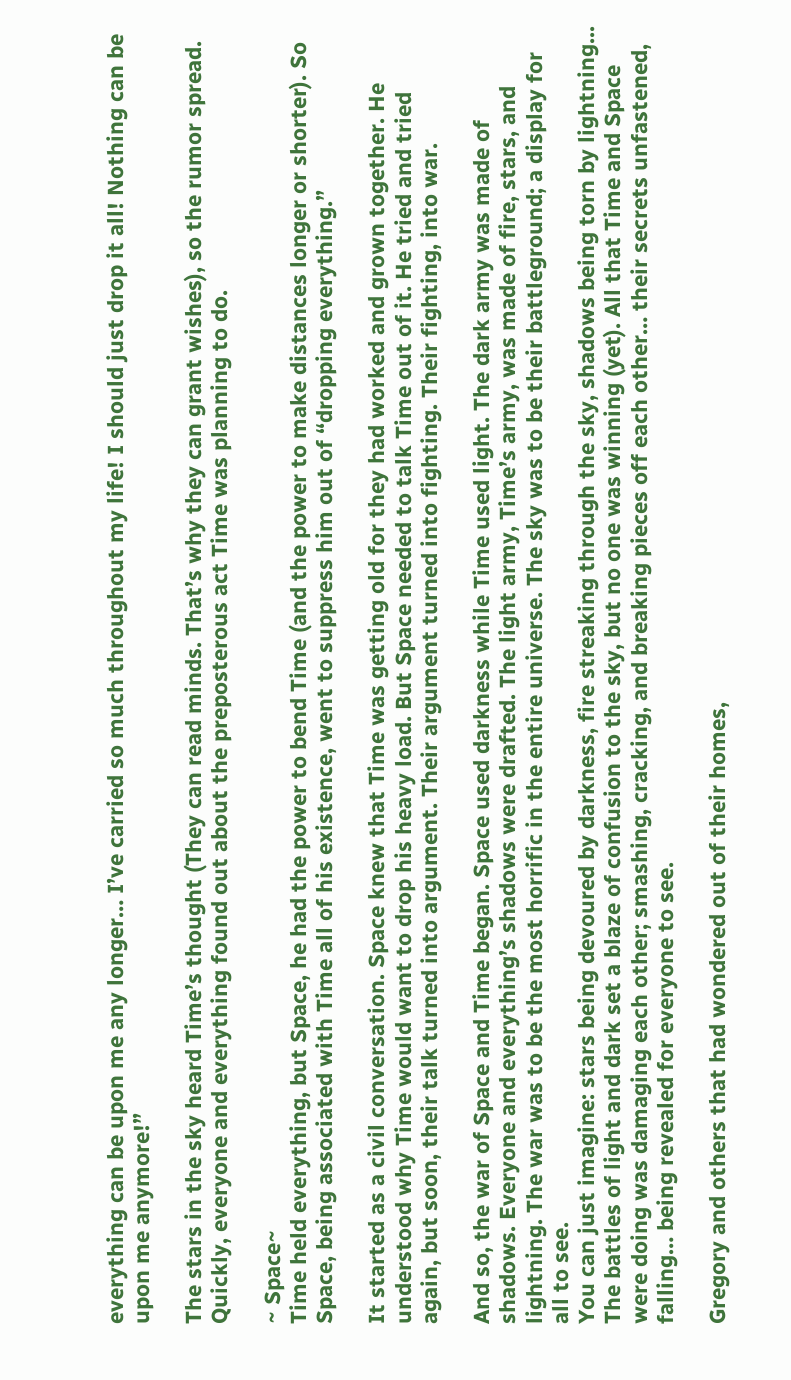everything can be upon me any longer… I’ve carried so much throughout my life! I should just drop it all! Nothing can be upon me anymore!”

The stars in the sky heard Time’s thought (They can read minds. That’s why they can grant wishes), so the rumor spread. Quickly, everyone and everything found out about the preposterous act Time was planning to do.

~ Space~
Time held everything, but Space, he had the power to bend Time (and the power to make distances longer or shorter). So Space, being associated with Time all of his existence, went to suppress him out of “dropping everything.”

It started as a civil conversation. Space knew that Time was getting old for they had worked and grown together. He understood why Time would want to drop his heavy load. But Space needed to talk Time out of it. He tried and tried again, but soon, their talk turned into argument. Their argument turned into fighting. Their fighting, into war.

And so, the war of Space and Time began. Space used darkness while Time used light. The dark army was made of shadows. Everyone and everything’s shadows were drafted. The light army, Time’s army, was made of fire, stars, and lightning. The war was to be the most horrific in the entire universe. The sky was to be their battleground; a display for all to see.
You can just imagine: stars being devoured by darkness, fire streaking through the sky, shadows being torn by lightning... The battles of light and dark set a blaze of confusion to the sky, but no one was winning (yet). All that Time and Space were doing was damaging each other; smashing, cracking, and breaking pieces off each other… their secrets unfastened, falling… being revealed for everyone to see.

Gregory and others that had wondered out of their homes,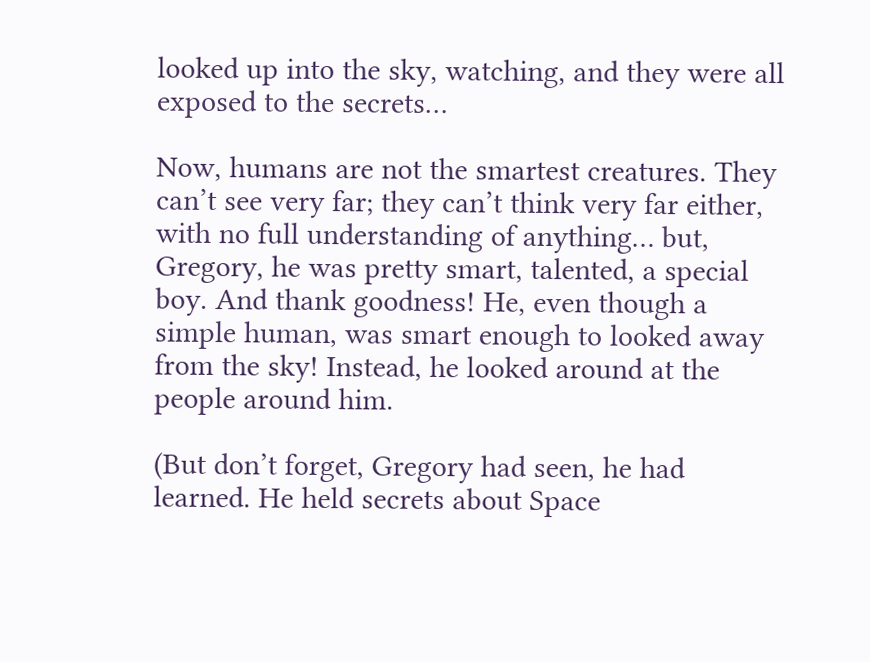looked up into the sky, watching, and they were all exposed to the secrets…

Now, humans are not the smartest creatures. They can’t see very far; they can’t think very far either, with no full understanding of anything… but, Gregory, he was pretty smart, talented, a special boy. And thank goodness! He, even though a simple human, was smart enough to looked away from the sky! Instead, he looked around at the people around him.

(But don’t forget, Gregory had seen, he had learned. He held secrets about Space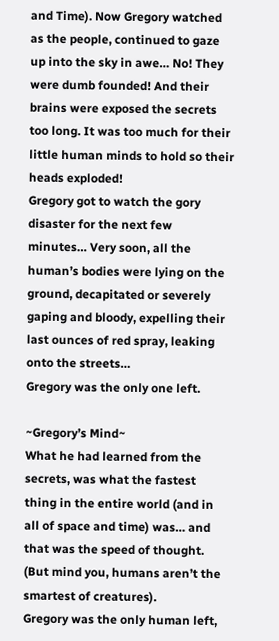and Time). Now Gregory watched as the people, continued to gaze up into the sky in awe… No! They were dumb founded! And their brains were exposed the secrets too long. It was too much for their little human minds to hold so their heads exploded!
Gregory got to watch the gory disaster for the next few minutes… Very soon, all the human’s bodies were lying on the ground, decapitated or severely gaping and bloody, expelling their last ounces of red spray, leaking onto the streets…
Gregory was the only one left.

~Gregory’s Mind~
What he had learned from the secrets, was what the fastest thing in the entire world (and in all of space and time) was… and that was the speed of thought.
(But mind you, humans aren’t the smartest of creatures).
Gregory was the only human left,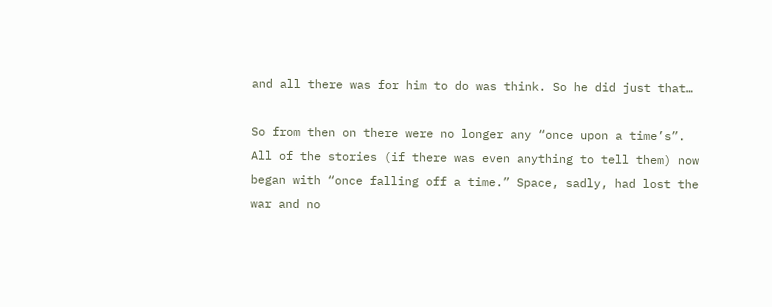and all there was for him to do was think. So he did just that…

So from then on there were no longer any “once upon a time’s”. All of the stories (if there was even anything to tell them) now began with “once falling off a time.” Space, sadly, had lost the war and no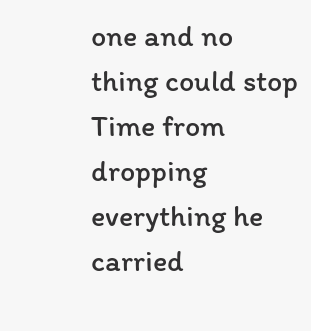one and no thing could stop Time from dropping everything he carried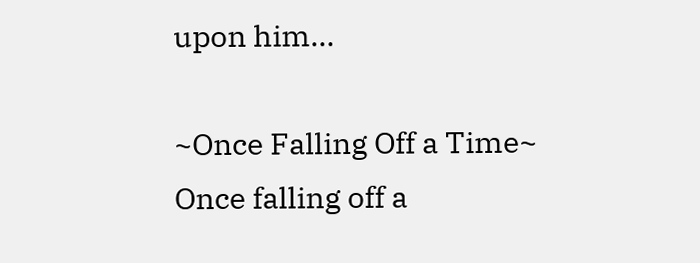upon him…

~Once Falling Off a Time~
Once falling off a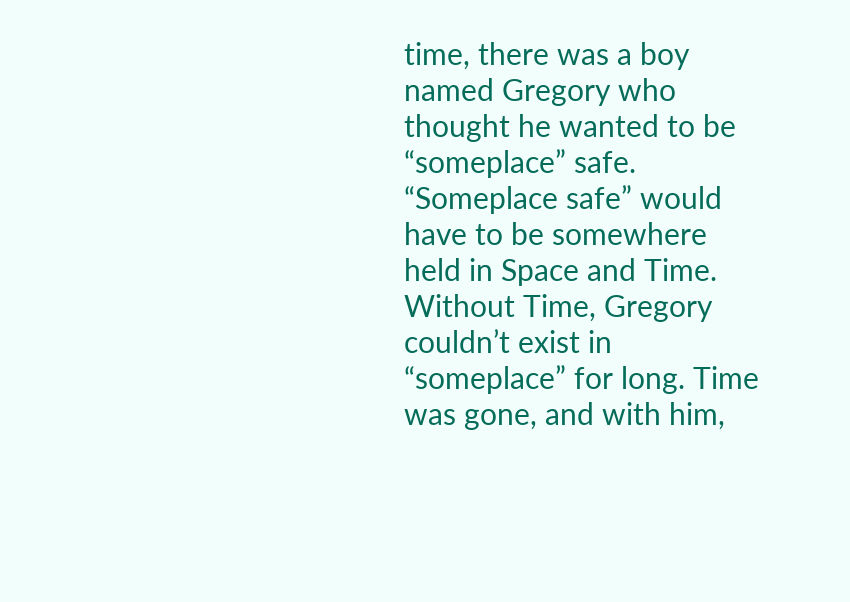time, there was a boy named Gregory who thought he wanted to be “someplace” safe. “Someplace safe” would have to be somewhere held in Space and Time. Without Time, Gregory couldn’t exist in “someplace” for long. Time was gone, and with him,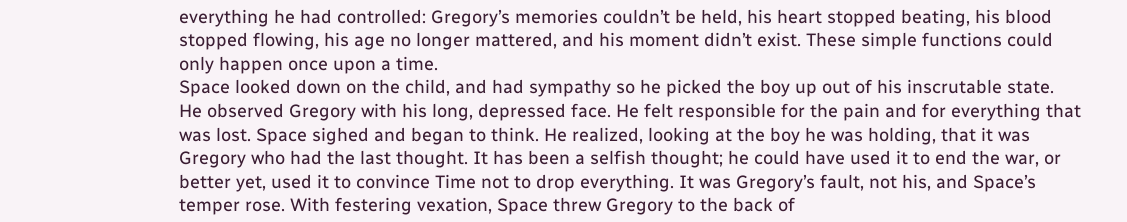everything he had controlled: Gregory’s memories couldn’t be held, his heart stopped beating, his blood stopped flowing, his age no longer mattered, and his moment didn’t exist. These simple functions could only happen once upon a time.
Space looked down on the child, and had sympathy so he picked the boy up out of his inscrutable state. He observed Gregory with his long, depressed face. He felt responsible for the pain and for everything that was lost. Space sighed and began to think. He realized, looking at the boy he was holding, that it was Gregory who had the last thought. It has been a selfish thought; he could have used it to end the war, or better yet, used it to convince Time not to drop everything. It was Gregory’s fault, not his, and Space’s temper rose. With festering vexation, Space threw Gregory to the back of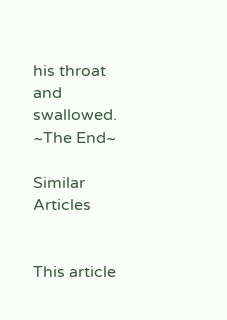his throat and swallowed.
~The End~

Similar Articles


This article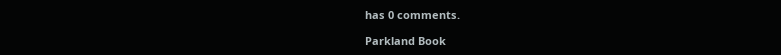has 0 comments.

Parkland Book